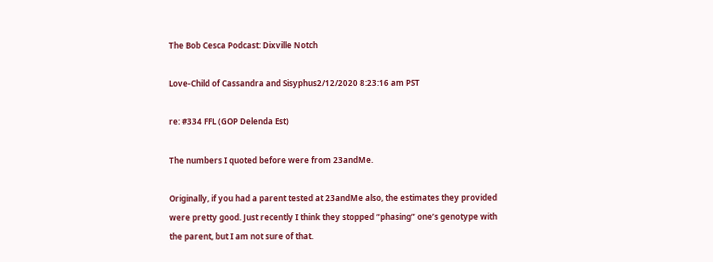The Bob Cesca Podcast: Dixville Notch

Love-Child of Cassandra and Sisyphus2/12/2020 8:23:16 am PST

re: #334 FFL (GOP Delenda Est)

The numbers I quoted before were from 23andMe.

Originally, if you had a parent tested at 23andMe also, the estimates they provided were pretty good. Just recently I think they stopped “phasing” one’s genotype with the parent, but I am not sure of that.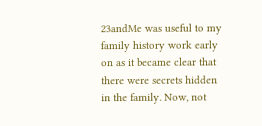23andMe was useful to my family history work early on as it became clear that there were secrets hidden in the family. Now, not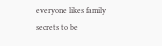everyone likes family secrets to be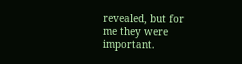revealed, but for me they were important.